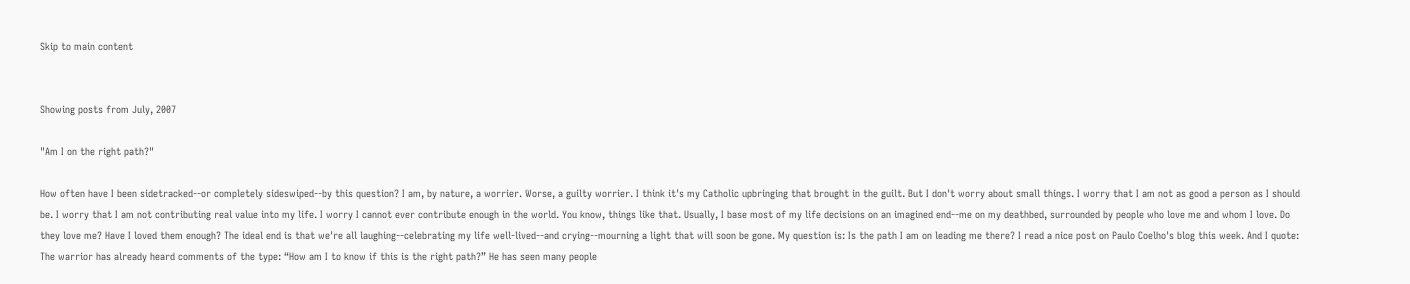Skip to main content


Showing posts from July, 2007

"Am I on the right path?"

How often have I been sidetracked--or completely sideswiped--by this question? I am, by nature, a worrier. Worse, a guilty worrier. I think it's my Catholic upbringing that brought in the guilt. But I don't worry about small things. I worry that I am not as good a person as I should be. I worry that I am not contributing real value into my life. I worry I cannot ever contribute enough in the world. You know, things like that. Usually, I base most of my life decisions on an imagined end--me on my deathbed, surrounded by people who love me and whom I love. Do they love me? Have I loved them enough? The ideal end is that we're all laughing--celebrating my life well-lived--and crying--mourning a light that will soon be gone. My question is: Is the path I am on leading me there? I read a nice post on Paulo Coelho's blog this week. And I quote: The warrior has already heard comments of the type: “How am I to know if this is the right path?” He has seen many people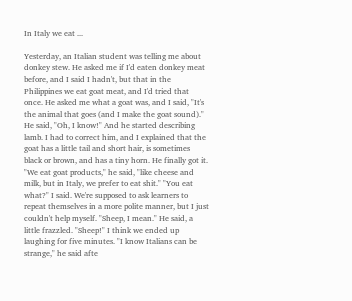In Italy we eat ...

Yesterday, an Italian student was telling me about donkey stew. He asked me if I'd eaten donkey meat before, and I said I hadn't, but that in the Philippines we eat goat meat, and I'd tried that once. He asked me what a goat was, and I said, "It's the animal that goes (and I make the goat sound)." He said, "Oh, I know!" And he started describing lamb. I had to correct him, and I explained that the goat has a little tail and short hair, is sometimes black or brown, and has a tiny horn. He finally got it. "We eat goat products," he said, "like cheese and milk, but in Italy, we prefer to eat shit." "You eat what?" I said. We're supposed to ask learners to repeat themselves in a more polite manner, but I just couldn't help myself. "Sheep, I mean." He said, a little frazzled. "Sheep!" I think we ended up laughing for five minutes. "I know Italians can be strange," he said afte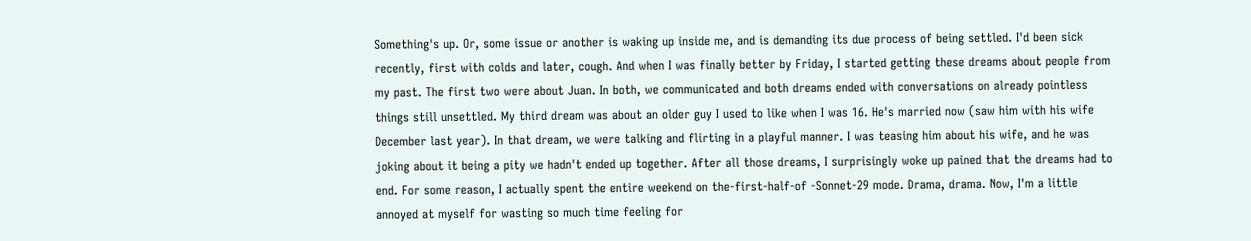Something's up. Or, some issue or another is waking up inside me, and is demanding its due process of being settled. I'd been sick recently, first with colds and later, cough. And when I was finally better by Friday, I started getting these dreams about people from my past. The first two were about Juan. In both, we communicated and both dreams ended with conversations on already pointless things still unsettled. My third dream was about an older guy I used to like when I was 16. He's married now (saw him with his wife December last year). In that dream, we were talking and flirting in a playful manner. I was teasing him about his wife, and he was joking about it being a pity we hadn't ended up together. After all those dreams, I surprisingly woke up pained that the dreams had to end. For some reason, I actually spent the entire weekend on the-first-half-of -Sonnet-29 mode. Drama, drama. Now, I'm a little annoyed at myself for wasting so much time feeling for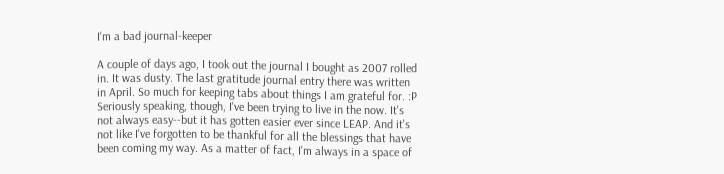I'm a bad journal-keeper

A couple of days ago, I took out the journal I bought as 2007 rolled in. It was dusty. The last gratitude journal entry there was written in April. So much for keeping tabs about things I am grateful for. :P Seriously speaking, though, I've been trying to live in the now. It's not always easy--but it has gotten easier ever since LEAP. And it's not like I've forgotten to be thankful for all the blessings that have been coming my way. As a matter of fact, I'm always in a space of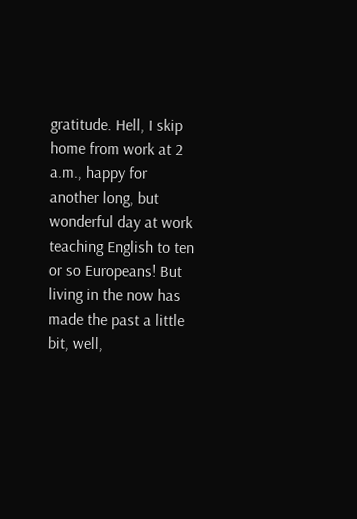gratitude. Hell, I skip home from work at 2 a.m., happy for another long, but wonderful day at work teaching English to ten or so Europeans! But living in the now has made the past a little bit, well,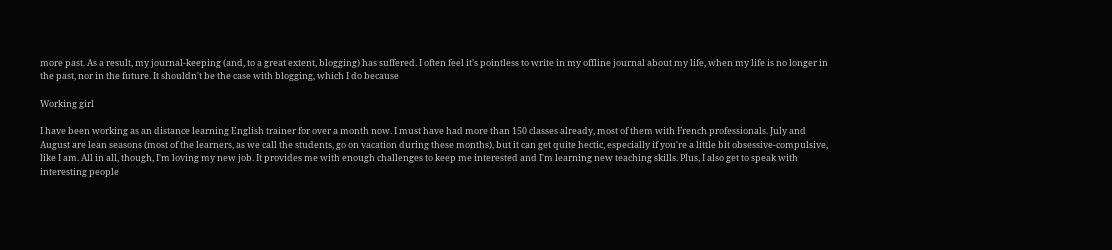more past. As a result, my journal-keeping (and, to a great extent, blogging) has suffered. I often feel it's pointless to write in my offline journal about my life, when my life is no longer in the past, nor in the future. It shouldn't be the case with blogging, which I do because

Working girl

I have been working as an distance learning English trainer for over a month now. I must have had more than 150 classes already, most of them with French professionals. July and August are lean seasons (most of the learners, as we call the students, go on vacation during these months), but it can get quite hectic, especially if you're a little bit obsessive-compulsive, like I am. All in all, though, I'm loving my new job. It provides me with enough challenges to keep me interested and I'm learning new teaching skills. Plus, I also get to speak with interesting people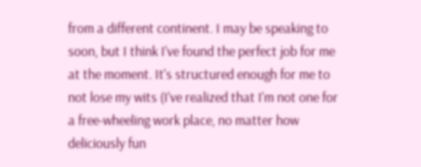from a different continent. I may be speaking to soon, but I think I've found the perfect job for me at the moment. It's structured enough for me to not lose my wits (I've realized that I'm not one for a free-wheeling work place, no matter how deliciously fun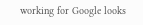working for Google looks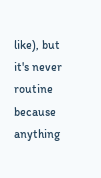like), but it's never routine because anything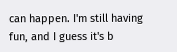can happen. I'm still having fun, and I guess it's b